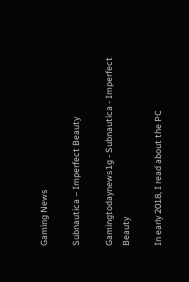Gaming News

Subnautica – Imperfect Beauty

Gamingtodaynews1g - Subnautica - Imperfect Beauty

In early 2018, I read about the PC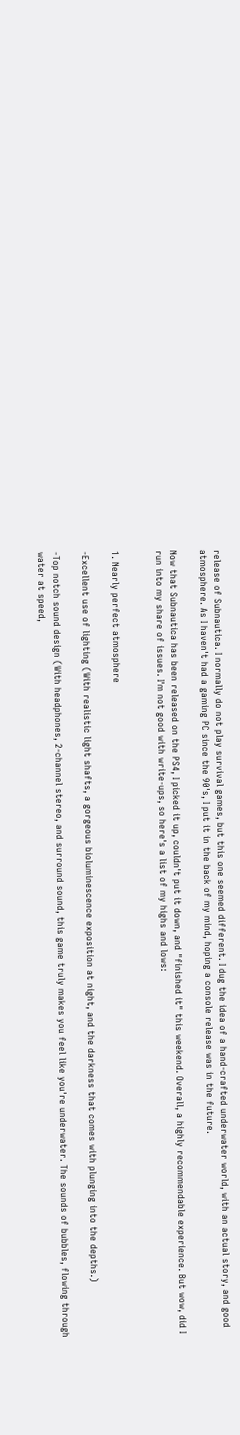release of Subnautica. I normally do not play survival games, but this one seemed different. I dug the idea of a hand-crafted underwater world, with an actual story, and good atmosphere. As I haven't had a gaming PC since the 90's, I put it in the back of my mind, hoping a console release was in the future.

Now that Subnautica has been released on the PS4, I picked it up, couldn't put it down, and "finished it" this weekend. Overall, a highly recommendable experience. But wow, did I run into my share of issues. I'm not good with write-ups, so here's a list of my highs and lows:


1. Nearly perfect atmosphere

-Excellent use of lighting (With realistic light shafts, a gorgeous bioluminescence exposition at night, and the darkness that comes with plunging into the depths.)

-Top notch sound design (With headphones, 2-channel stereo, and surround sound, this game truly makes you feel like you're underwater. The sounds of bubbles, flowing through water at speed,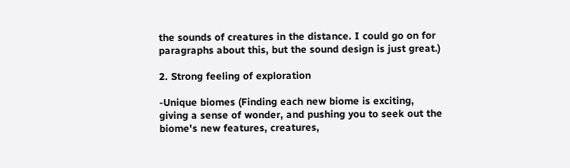the sounds of creatures in the distance. I could go on for paragraphs about this, but the sound design is just great.)

2. Strong feeling of exploration

-Unique biomes (Finding each new biome is exciting, giving a sense of wonder, and pushing you to seek out the biome's new features, creatures,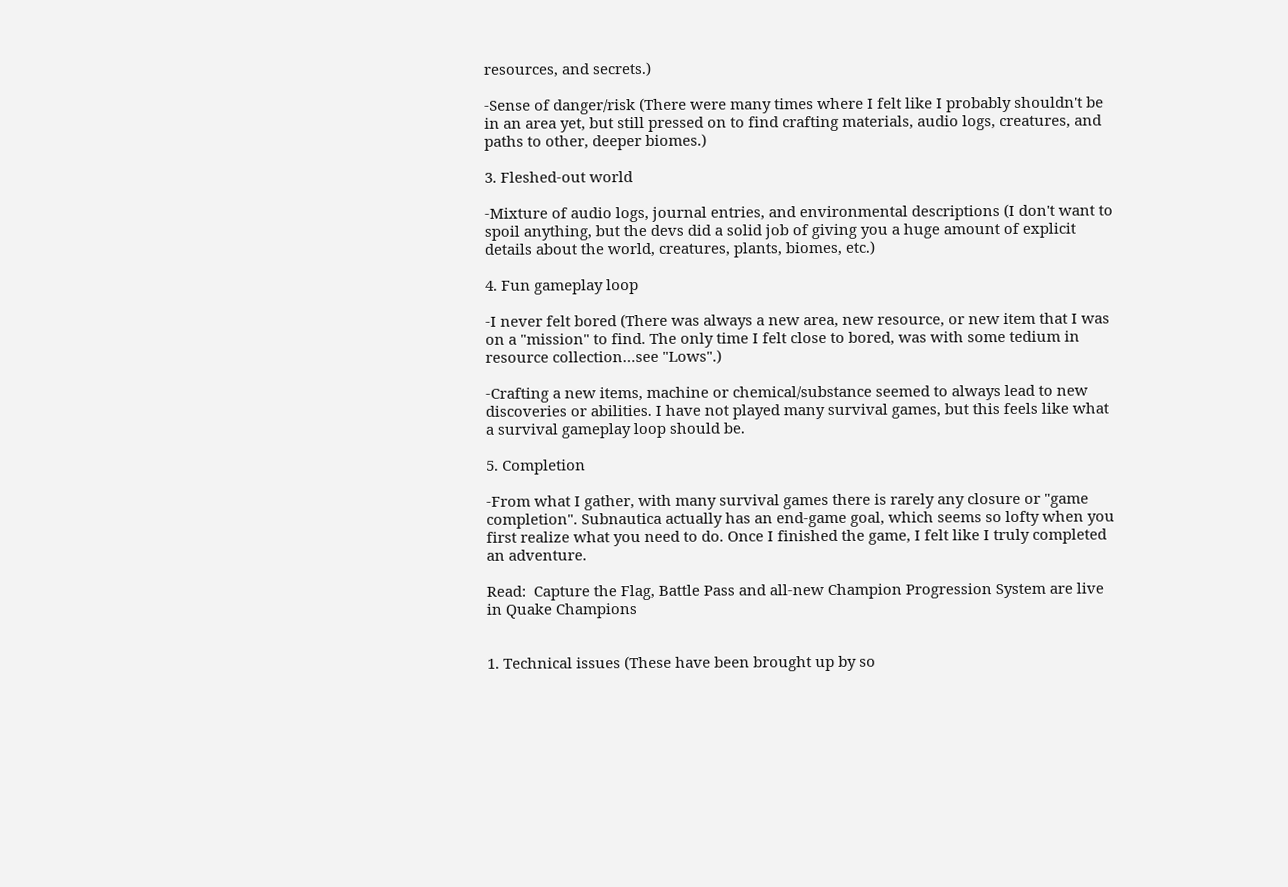resources, and secrets.)

-Sense of danger/risk (There were many times where I felt like I probably shouldn't be in an area yet, but still pressed on to find crafting materials, audio logs, creatures, and paths to other, deeper biomes.)

3. Fleshed-out world

-Mixture of audio logs, journal entries, and environmental descriptions (I don't want to spoil anything, but the devs did a solid job of giving you a huge amount of explicit details about the world, creatures, plants, biomes, etc.)

4. Fun gameplay loop

-I never felt bored (There was always a new area, new resource, or new item that I was on a "mission" to find. The only time I felt close to bored, was with some tedium in resource collection…see "Lows".)

-Crafting a new items, machine or chemical/substance seemed to always lead to new discoveries or abilities. I have not played many survival games, but this feels like what a survival gameplay loop should be.

5. Completion

-From what I gather, with many survival games there is rarely any closure or "game completion". Subnautica actually has an end-game goal, which seems so lofty when you first realize what you need to do. Once I finished the game, I felt like I truly completed an adventure.

Read:  Capture the Flag, Battle Pass and all-new Champion Progression System are live in Quake Champions


1. Technical issues (These have been brought up by so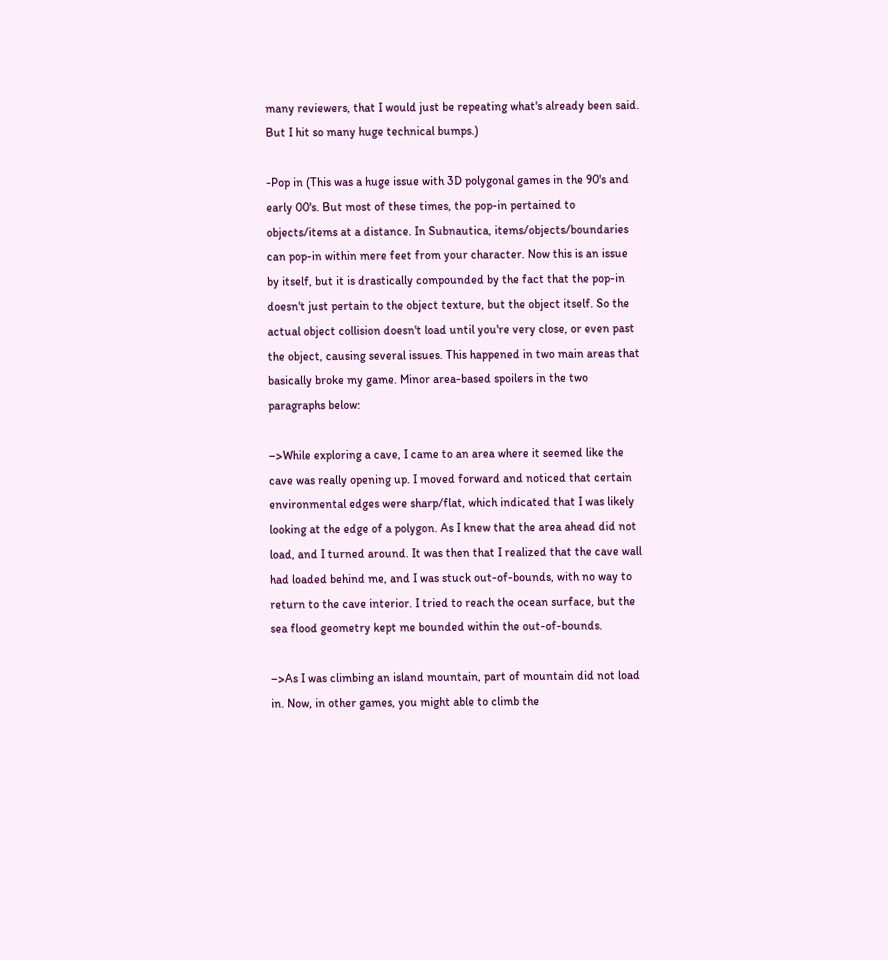many reviewers, that I would just be repeating what's already been said. But I hit so many huge technical bumps.)

-Pop in (This was a huge issue with 3D polygonal games in the 90's and early 00's. But most of these times, the pop-in pertained to objects/items at a distance. In Subnautica, items/objects/boundaries can pop-in within mere feet from your character. Now this is an issue by itself, but it is drastically compounded by the fact that the pop-in doesn't just pertain to the object texture, but the object itself. So the actual object collision doesn't load until you're very close, or even past the object, causing several issues. This happened in two main areas that basically broke my game. Minor area-based spoilers in the two paragraphs below:

–>While exploring a cave, I came to an area where it seemed like the cave was really opening up. I moved forward and noticed that certain environmental edges were sharp/flat, which indicated that I was likely looking at the edge of a polygon. As I knew that the area ahead did not load, and I turned around. It was then that I realized that the cave wall had loaded behind me, and I was stuck out-of-bounds, with no way to return to the cave interior. I tried to reach the ocean surface, but the sea flood geometry kept me bounded within the out-of-bounds.

–>As I was climbing an island mountain, part of mountain did not load in. Now, in other games, you might able to climb the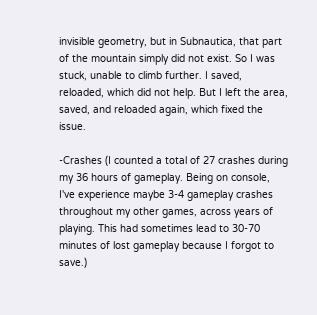invisible geometry, but in Subnautica, that part of the mountain simply did not exist. So I was stuck, unable to climb further. I saved, reloaded, which did not help. But I left the area, saved, and reloaded again, which fixed the issue.

-Crashes (I counted a total of 27 crashes during my 36 hours of gameplay. Being on console, I've experience maybe 3-4 gameplay crashes throughout my other games, across years of playing. This had sometimes lead to 30-70 minutes of lost gameplay because I forgot to save.)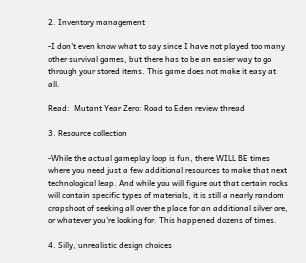2. Inventory management

-I don't even know what to say since I have not played too many other survival games, but there has to be an easier way to go through your stored items. This game does not make it easy at all.

Read:  Mutant Year Zero: Road to Eden review thread

3. Resource collection

-While the actual gameplay loop is fun, there WILL BE times where you need just a few additional resources to make that next technological leap. And while you will figure out that certain rocks will contain specific types of materials, it is still a nearly random crapshoot of seeking all over the place for an additional silver ore, or whatever you're looking for. This happened dozens of times.

4. Silly, unrealistic design choices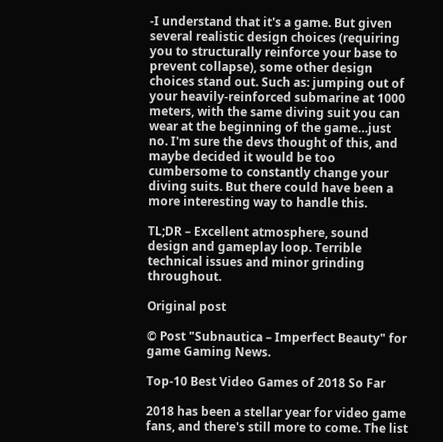-I understand that it's a game. But given several realistic design choices (requiring you to structurally reinforce your base to prevent collapse), some other design choices stand out. Such as: jumping out of your heavily-reinforced submarine at 1000 meters, with the same diving suit you can wear at the beginning of the game…just no. I'm sure the devs thought of this, and maybe decided it would be too cumbersome to constantly change your diving suits. But there could have been a more interesting way to handle this.

TL;DR – Excellent atmosphere, sound design and gameplay loop. Terrible technical issues and minor grinding throughout.

Original post

© Post "Subnautica – Imperfect Beauty" for game Gaming News.

Top-10 Best Video Games of 2018 So Far

2018 has been a stellar year for video game fans, and there's still more to come. The list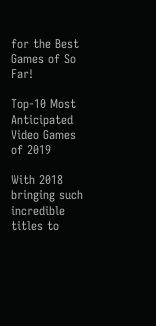for the Best Games of So Far!

Top-10 Most Anticipated Video Games of 2019

With 2018 bringing such incredible titles to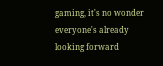gaming, it's no wonder everyone's already looking forward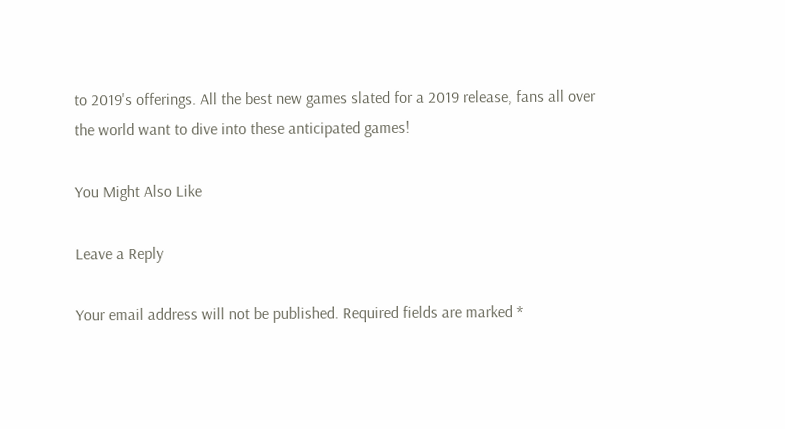to 2019's offerings. All the best new games slated for a 2019 release, fans all over the world want to dive into these anticipated games!

You Might Also Like

Leave a Reply

Your email address will not be published. Required fields are marked *